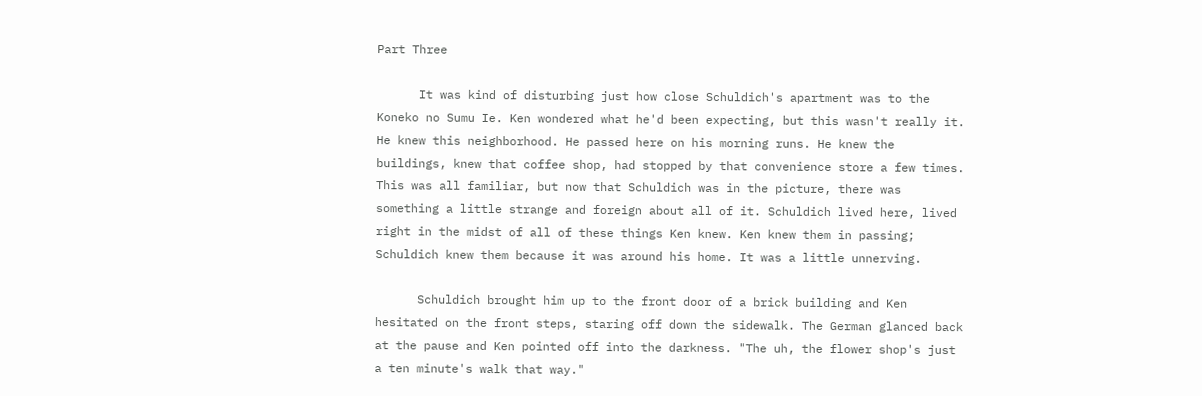Part Three

      It was kind of disturbing just how close Schuldich's apartment was to the Koneko no Sumu Ie. Ken wondered what he'd been expecting, but this wasn't really it. He knew this neighborhood. He passed here on his morning runs. He knew the buildings, knew that coffee shop, had stopped by that convenience store a few times. This was all familiar, but now that Schuldich was in the picture, there was something a little strange and foreign about all of it. Schuldich lived here, lived right in the midst of all of these things Ken knew. Ken knew them in passing; Schuldich knew them because it was around his home. It was a little unnerving.

      Schuldich brought him up to the front door of a brick building and Ken hesitated on the front steps, staring off down the sidewalk. The German glanced back at the pause and Ken pointed off into the darkness. "The uh, the flower shop's just a ten minute's walk that way."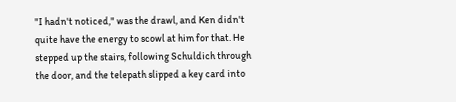"I hadn't noticed," was the drawl, and Ken didn't quite have the energy to scowl at him for that. He stepped up the stairs, following Schuldich through the door, and the telepath slipped a key card into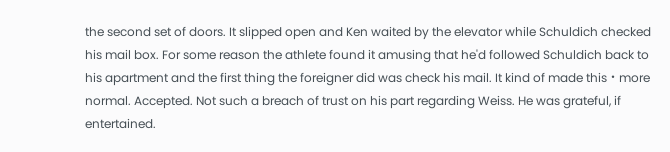the second set of doors. It slipped open and Ken waited by the elevator while Schuldich checked his mail box. For some reason the athlete found it amusing that he'd followed Schuldich back to his apartment and the first thing the foreigner did was check his mail. It kind of made this・more normal. Accepted. Not such a breach of trust on his part regarding Weiss. He was grateful, if entertained.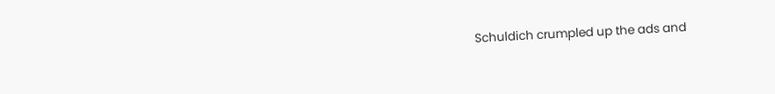Schuldich crumpled up the ads and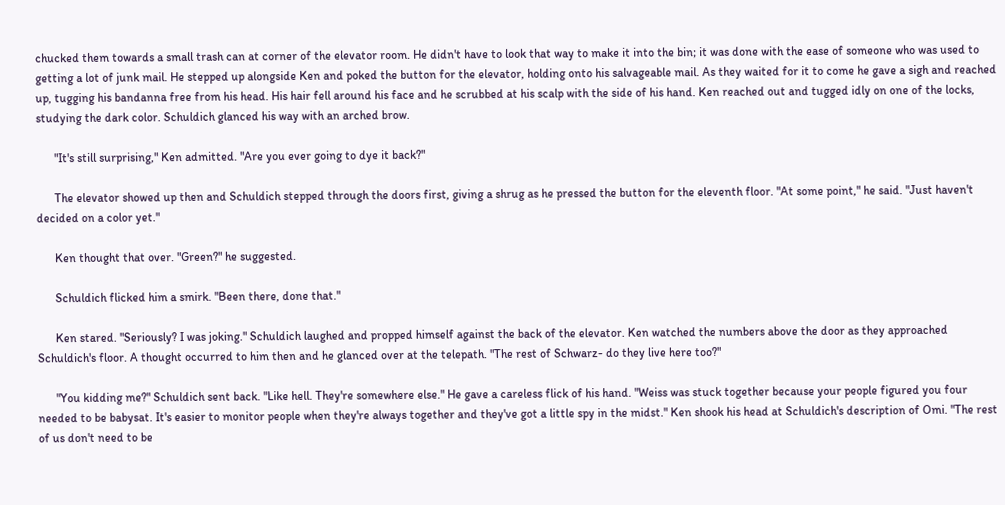chucked them towards a small trash can at corner of the elevator room. He didn't have to look that way to make it into the bin; it was done with the ease of someone who was used to getting a lot of junk mail. He stepped up alongside Ken and poked the button for the elevator, holding onto his salvageable mail. As they waited for it to come he gave a sigh and reached up, tugging his bandanna free from his head. His hair fell around his face and he scrubbed at his scalp with the side of his hand. Ken reached out and tugged idly on one of the locks, studying the dark color. Schuldich glanced his way with an arched brow.

      "It's still surprising," Ken admitted. "Are you ever going to dye it back?"

      The elevator showed up then and Schuldich stepped through the doors first, giving a shrug as he pressed the button for the eleventh floor. "At some point," he said. "Just haven't decided on a color yet."

      Ken thought that over. "Green?" he suggested.

      Schuldich flicked him a smirk. "Been there, done that."

      Ken stared. "Seriously? I was joking." Schuldich laughed and propped himself against the back of the elevator. Ken watched the numbers above the door as they approached Schuldich's floor. A thought occurred to him then and he glanced over at the telepath. "The rest of Schwarz- do they live here too?"

      "You kidding me?" Schuldich sent back. "Like hell. They're somewhere else." He gave a careless flick of his hand. "Weiss was stuck together because your people figured you four needed to be babysat. It's easier to monitor people when they're always together and they've got a little spy in the midst." Ken shook his head at Schuldich's description of Omi. "The rest of us don't need to be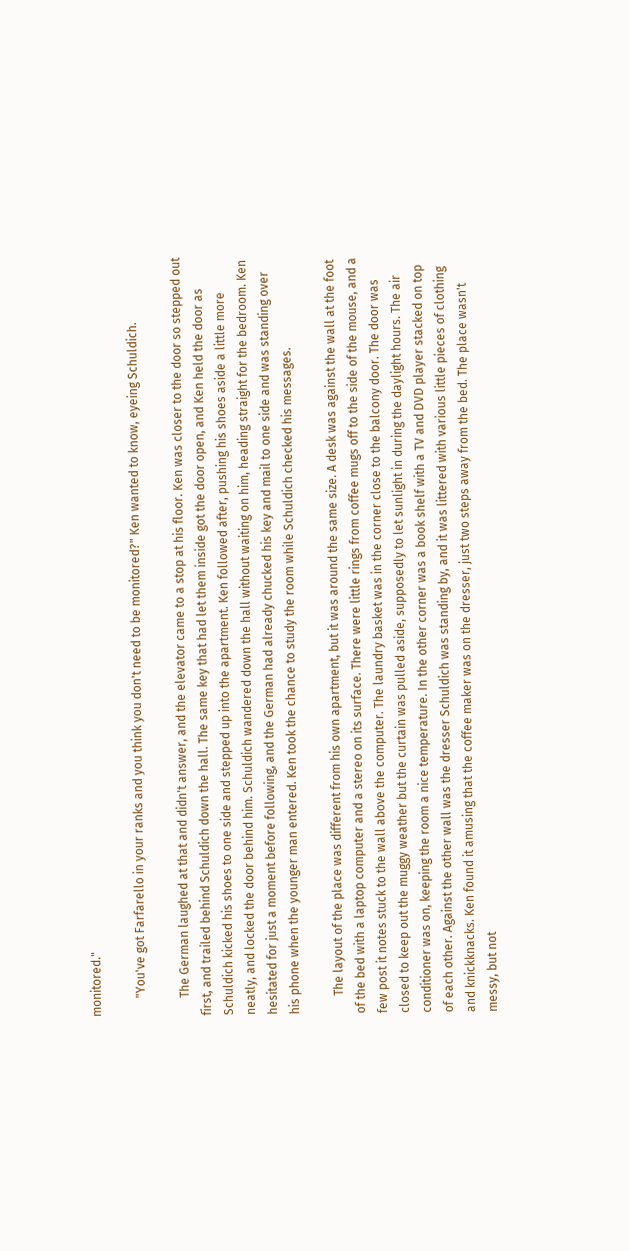monitored."

      "You've got Farfarello in your ranks and you think you don't need to be monitored?" Ken wanted to know, eyeing Schuldich.

      The German laughed at that and didn't answer, and the elevator came to a stop at his floor. Ken was closer to the door so stepped out first, and trailed behind Schuldich down the hall. The same key that had let them inside got the door open, and Ken held the door as Schuldich kicked his shoes to one side and stepped up into the apartment. Ken followed after, pushing his shoes aside a little more neatly, and locked the door behind him. Schuldich wandered down the hall without waiting on him, heading straight for the bedroom. Ken hesitated for just a moment before following, and the German had already chucked his key and mail to one side and was standing over his phone when the younger man entered. Ken took the chance to study the room while Schuldich checked his messages.

      The layout of the place was different from his own apartment, but it was around the same size. A desk was against the wall at the foot of the bed with a laptop computer and a stereo on its surface. There were little rings from coffee mugs off to the side of the mouse, and a few post it notes stuck to the wall above the computer. The laundry basket was in the corner close to the balcony door. The door was closed to keep out the muggy weather but the curtain was pulled aside, supposedly to let sunlight in during the daylight hours. The air conditioner was on, keeping the room a nice temperature. In the other corner was a book shelf with a TV and DVD player stacked on top of each other. Against the other wall was the dresser Schuldich was standing by, and it was littered with various little pieces of clothing and knickknacks. Ken found it amusing that the coffee maker was on the dresser, just two steps away from the bed. The place wasn't messy, but not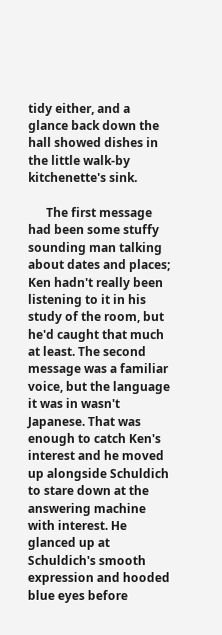tidy either, and a glance back down the hall showed dishes in the little walk-by kitchenette's sink.

      The first message had been some stuffy sounding man talking about dates and places; Ken hadn't really been listening to it in his study of the room, but he'd caught that much at least. The second message was a familiar voice, but the language it was in wasn't Japanese. That was enough to catch Ken's interest and he moved up alongside Schuldich to stare down at the answering machine with interest. He glanced up at Schuldich's smooth expression and hooded blue eyes before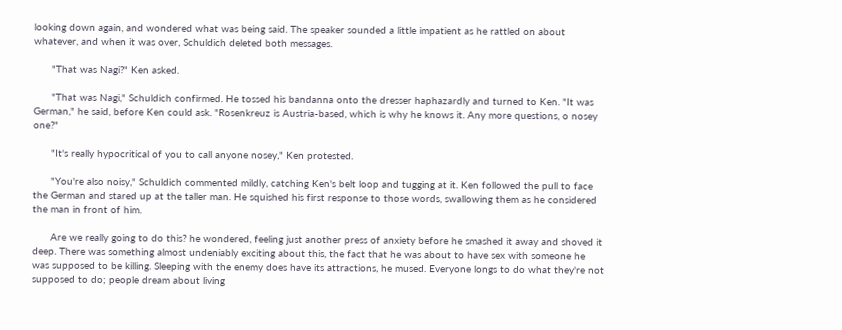looking down again, and wondered what was being said. The speaker sounded a little impatient as he rattled on about whatever, and when it was over, Schuldich deleted both messages.

      "That was Nagi?" Ken asked.

      "That was Nagi," Schuldich confirmed. He tossed his bandanna onto the dresser haphazardly and turned to Ken. "It was German," he said, before Ken could ask. "Rosenkreuz is Austria-based, which is why he knows it. Any more questions, o nosey one?"

      "It's really hypocritical of you to call anyone nosey," Ken protested.

      "You're also noisy," Schuldich commented mildly, catching Ken's belt loop and tugging at it. Ken followed the pull to face the German and stared up at the taller man. He squished his first response to those words, swallowing them as he considered the man in front of him.

      Are we really going to do this? he wondered, feeling just another press of anxiety before he smashed it away and shoved it deep. There was something almost undeniably exciting about this, the fact that he was about to have sex with someone he was supposed to be killing. Sleeping with the enemy does have its attractions, he mused. Everyone longs to do what they're not supposed to do; people dream about living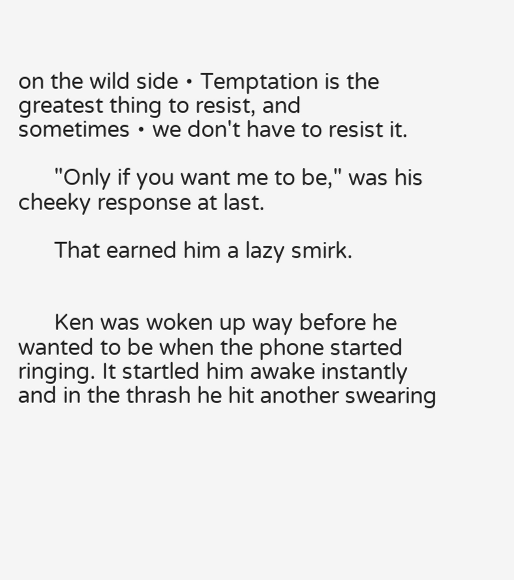on the wild side・Temptation is the greatest thing to resist, and sometimes・we don't have to resist it.

      "Only if you want me to be," was his cheeky response at last.

      That earned him a lazy smirk.


      Ken was woken up way before he wanted to be when the phone started ringing. It startled him awake instantly and in the thrash he hit another swearing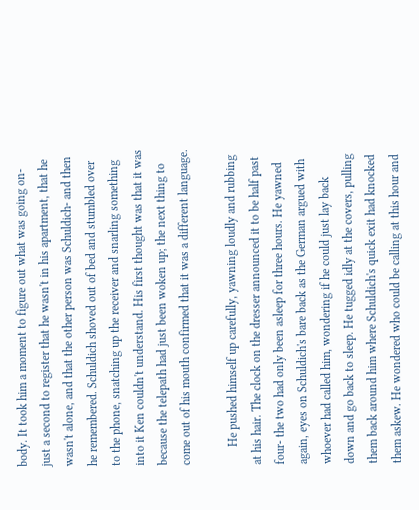body. It took him a moment to figure out what was going on- just a second to register that he wasn't in his apartment, that he wasn't alone, and that the other person was Schuldich- and then he remembered. Schuldich shoved out of bed and stumbled over to the phone, snatching up the receiver and snarling something into it Ken couldn't understand. His first thought was that it was because the telepath had just been woken up; the next thing to come out of his mouth confirmed that it was a different language.

      He pushed himself up carefully, yawning loudly and rubbing at his hair. The clock on the dresser announced it to be half past four- the two had only been asleep for three hours. He yawned again, eyes on Schuldich's bare back as the German argued with whoever had called him, wondering if he could just lay back down and go back to sleep. He tugged idly at the covers, pulling them back around him where Schuldich's quick exit had knocked them askew. He wondered who could be calling at this hour and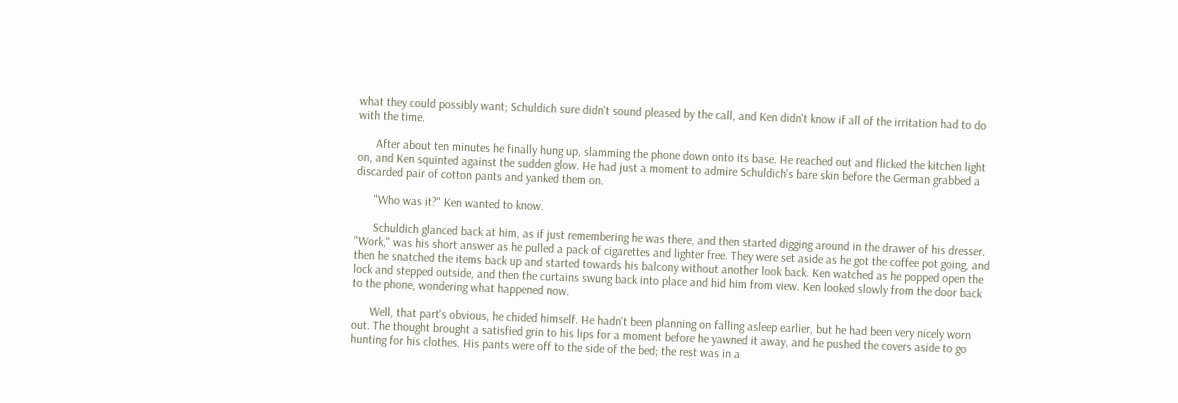what they could possibly want; Schuldich sure didn't sound pleased by the call, and Ken didn't know if all of the irritation had to do with the time.

      After about ten minutes he finally hung up, slamming the phone down onto its base. He reached out and flicked the kitchen light on, and Ken squinted against the sudden glow. He had just a moment to admire Schuldich's bare skin before the German grabbed a discarded pair of cotton pants and yanked them on.

      "Who was it?" Ken wanted to know.

      Schuldich glanced back at him, as if just remembering he was there, and then started digging around in the drawer of his dresser. "Work," was his short answer as he pulled a pack of cigarettes and lighter free. They were set aside as he got the coffee pot going, and then he snatched the items back up and started towards his balcony without another look back. Ken watched as he popped open the lock and stepped outside, and then the curtains swung back into place and hid him from view. Ken looked slowly from the door back to the phone, wondering what happened now.

      Well, that part's obvious, he chided himself. He hadn't been planning on falling asleep earlier, but he had been very nicely worn out. The thought brought a satisfied grin to his lips for a moment before he yawned it away, and he pushed the covers aside to go hunting for his clothes. His pants were off to the side of the bed; the rest was in a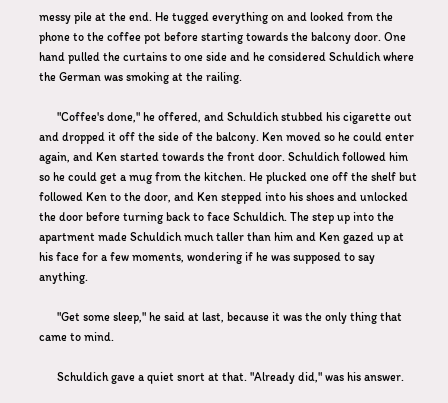messy pile at the end. He tugged everything on and looked from the phone to the coffee pot before starting towards the balcony door. One hand pulled the curtains to one side and he considered Schuldich where the German was smoking at the railing.

      "Coffee's done," he offered, and Schuldich stubbed his cigarette out and dropped it off the side of the balcony. Ken moved so he could enter again, and Ken started towards the front door. Schuldich followed him so he could get a mug from the kitchen. He plucked one off the shelf but followed Ken to the door, and Ken stepped into his shoes and unlocked the door before turning back to face Schuldich. The step up into the apartment made Schuldich much taller than him and Ken gazed up at his face for a few moments, wondering if he was supposed to say anything.

      "Get some sleep," he said at last, because it was the only thing that came to mind.

      Schuldich gave a quiet snort at that. "Already did," was his answer.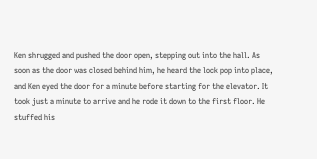Ken shrugged and pushed the door open, stepping out into the hall. As soon as the door was closed behind him, he heard the lock pop into place, and Ken eyed the door for a minute before starting for the elevator. It took just a minute to arrive and he rode it down to the first floor. He stuffed his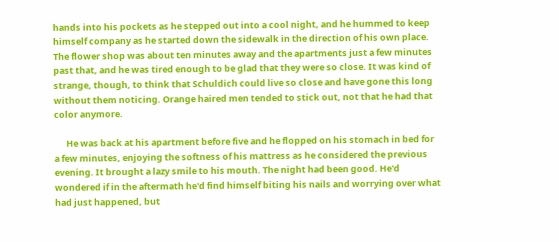hands into his pockets as he stepped out into a cool night, and he hummed to keep himself company as he started down the sidewalk in the direction of his own place. The flower shop was about ten minutes away and the apartments just a few minutes past that, and he was tired enough to be glad that they were so close. It was kind of strange, though, to think that Schuldich could live so close and have gone this long without them noticing. Orange haired men tended to stick out, not that he had that color anymore.

      He was back at his apartment before five and he flopped on his stomach in bed for a few minutes, enjoying the softness of his mattress as he considered the previous evening. It brought a lazy smile to his mouth. The night had been good. He'd wondered if in the aftermath he'd find himself biting his nails and worrying over what had just happened, but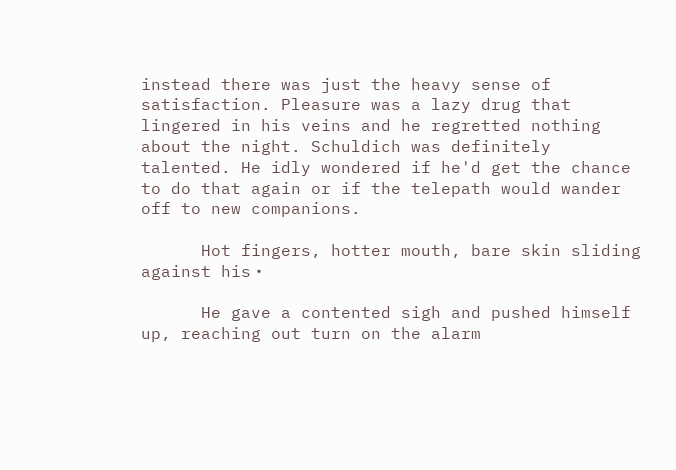instead there was just the heavy sense of satisfaction. Pleasure was a lazy drug that lingered in his veins and he regretted nothing about the night. Schuldich was definitely talented. He idly wondered if he'd get the chance to do that again or if the telepath would wander off to new companions.

      Hot fingers, hotter mouth, bare skin sliding against his・

      He gave a contented sigh and pushed himself up, reaching out turn on the alarm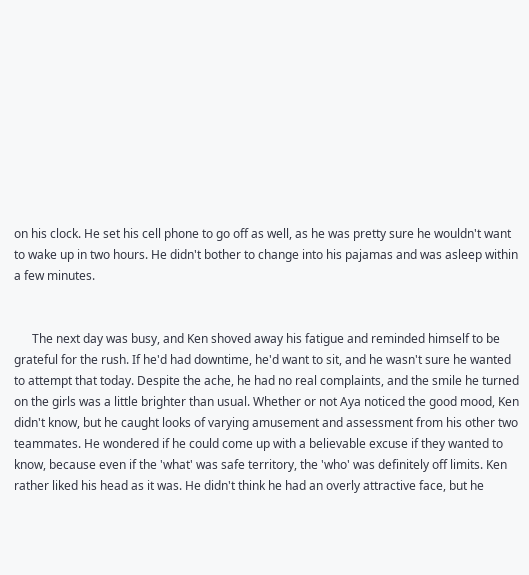on his clock. He set his cell phone to go off as well, as he was pretty sure he wouldn't want to wake up in two hours. He didn't bother to change into his pajamas and was asleep within a few minutes.


      The next day was busy, and Ken shoved away his fatigue and reminded himself to be grateful for the rush. If he'd had downtime, he'd want to sit, and he wasn't sure he wanted to attempt that today. Despite the ache, he had no real complaints, and the smile he turned on the girls was a little brighter than usual. Whether or not Aya noticed the good mood, Ken didn't know, but he caught looks of varying amusement and assessment from his other two teammates. He wondered if he could come up with a believable excuse if they wanted to know, because even if the 'what' was safe territory, the 'who' was definitely off limits. Ken rather liked his head as it was. He didn't think he had an overly attractive face, but he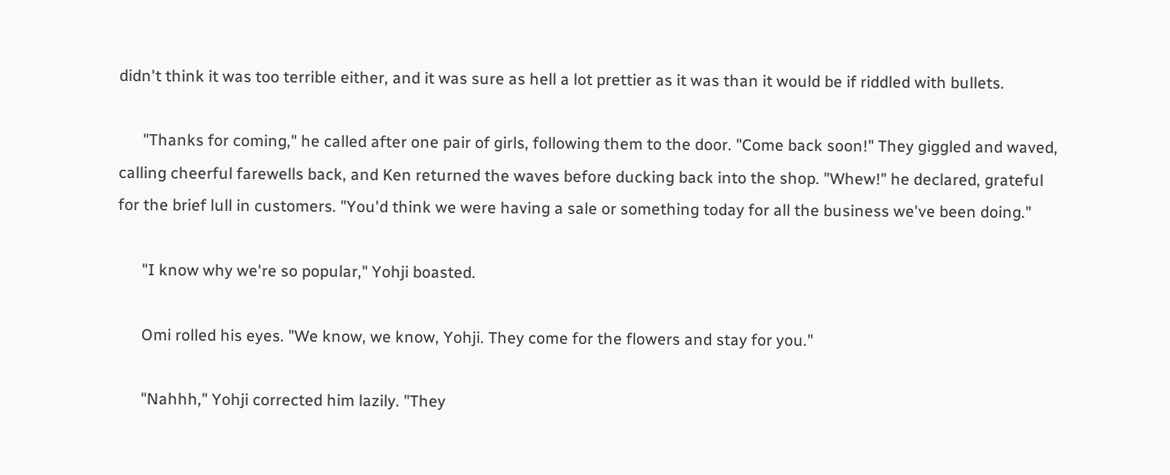didn't think it was too terrible either, and it was sure as hell a lot prettier as it was than it would be if riddled with bullets.

      "Thanks for coming," he called after one pair of girls, following them to the door. "Come back soon!" They giggled and waved, calling cheerful farewells back, and Ken returned the waves before ducking back into the shop. "Whew!" he declared, grateful for the brief lull in customers. "You'd think we were having a sale or something today for all the business we've been doing."

      "I know why we're so popular," Yohji boasted.

      Omi rolled his eyes. "We know, we know, Yohji. They come for the flowers and stay for you."

      "Nahhh," Yohji corrected him lazily. "They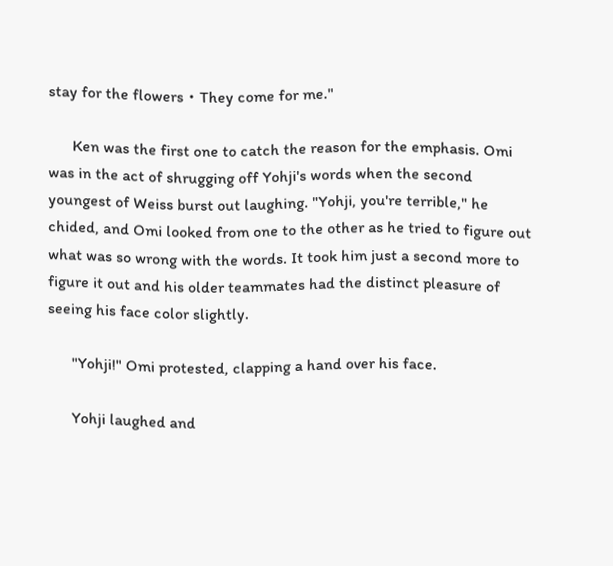stay for the flowers・They come for me."

      Ken was the first one to catch the reason for the emphasis. Omi was in the act of shrugging off Yohji's words when the second youngest of Weiss burst out laughing. "Yohji, you're terrible," he chided, and Omi looked from one to the other as he tried to figure out what was so wrong with the words. It took him just a second more to figure it out and his older teammates had the distinct pleasure of seeing his face color slightly.

      "Yohji!" Omi protested, clapping a hand over his face.

      Yohji laughed and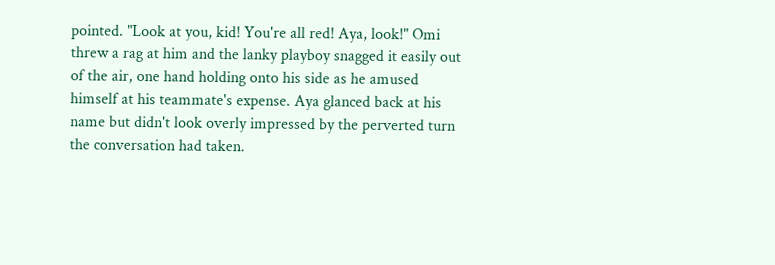pointed. "Look at you, kid! You're all red! Aya, look!" Omi threw a rag at him and the lanky playboy snagged it easily out of the air, one hand holding onto his side as he amused himself at his teammate's expense. Aya glanced back at his name but didn't look overly impressed by the perverted turn the conversation had taken.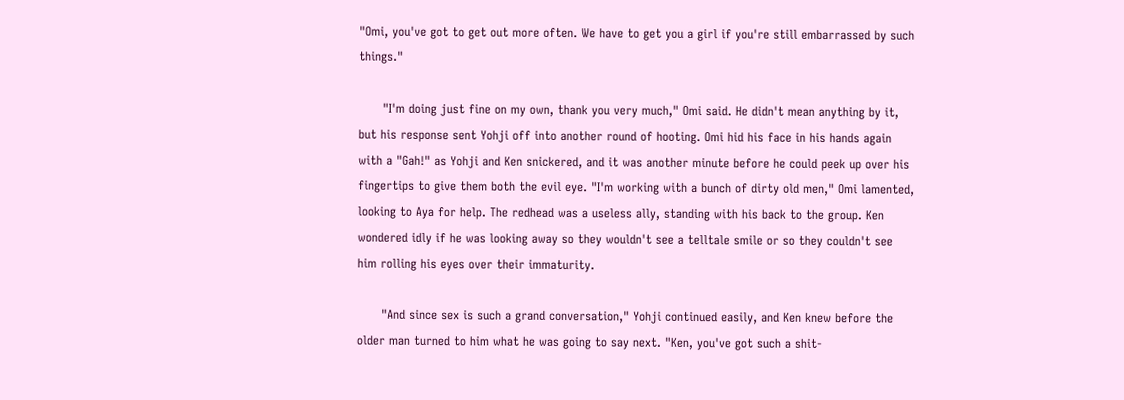"Omi, you've got to get out more often. We have to get you a girl if you're still embarrassed by such things."

      "I'm doing just fine on my own, thank you very much," Omi said. He didn't mean anything by it, but his response sent Yohji off into another round of hooting. Omi hid his face in his hands again with a "Gah!" as Yohji and Ken snickered, and it was another minute before he could peek up over his fingertips to give them both the evil eye. "I'm working with a bunch of dirty old men," Omi lamented, looking to Aya for help. The redhead was a useless ally, standing with his back to the group. Ken wondered idly if he was looking away so they wouldn't see a telltale smile or so they couldn't see him rolling his eyes over their immaturity.

      "And since sex is such a grand conversation," Yohji continued easily, and Ken knew before the older man turned to him what he was going to say next. "Ken, you've got such a shit-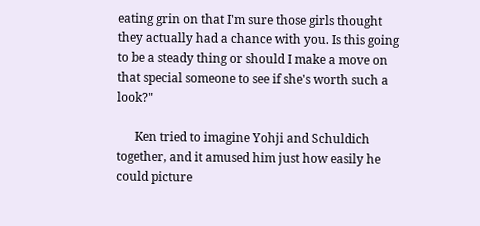eating grin on that I'm sure those girls thought they actually had a chance with you. Is this going to be a steady thing or should I make a move on that special someone to see if she's worth such a look?"

      Ken tried to imagine Yohji and Schuldich together, and it amused him just how easily he could picture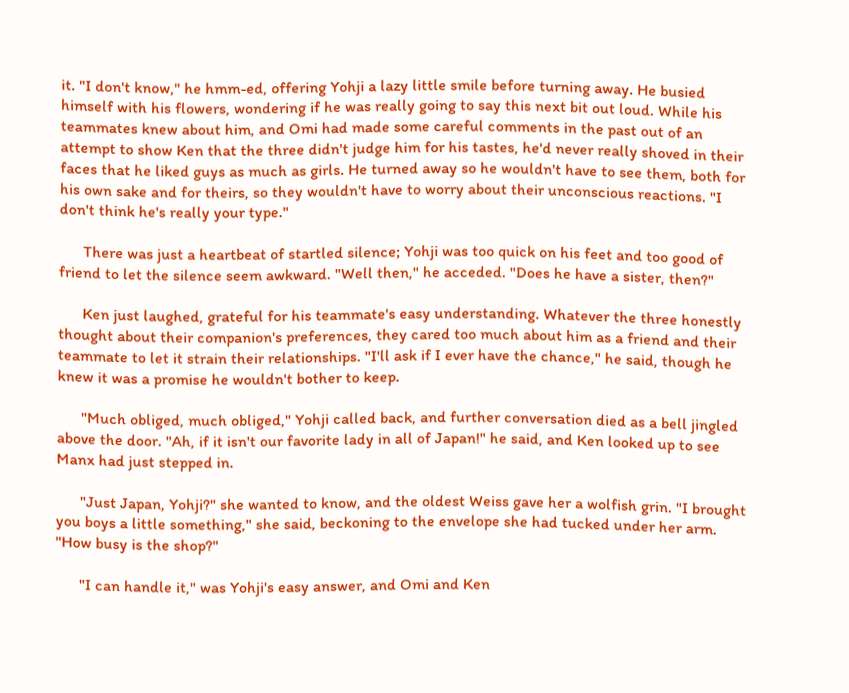it. "I don't know," he hmm-ed, offering Yohji a lazy little smile before turning away. He busied himself with his flowers, wondering if he was really going to say this next bit out loud. While his teammates knew about him, and Omi had made some careful comments in the past out of an attempt to show Ken that the three didn't judge him for his tastes, he'd never really shoved in their faces that he liked guys as much as girls. He turned away so he wouldn't have to see them, both for his own sake and for theirs, so they wouldn't have to worry about their unconscious reactions. "I don't think he's really your type."

      There was just a heartbeat of startled silence; Yohji was too quick on his feet and too good of friend to let the silence seem awkward. "Well then," he acceded. "Does he have a sister, then?"

      Ken just laughed, grateful for his teammate's easy understanding. Whatever the three honestly thought about their companion's preferences, they cared too much about him as a friend and their teammate to let it strain their relationships. "I'll ask if I ever have the chance," he said, though he knew it was a promise he wouldn't bother to keep.

      "Much obliged, much obliged," Yohji called back, and further conversation died as a bell jingled above the door. "Ah, if it isn't our favorite lady in all of Japan!" he said, and Ken looked up to see Manx had just stepped in.

      "Just Japan, Yohji?" she wanted to know, and the oldest Weiss gave her a wolfish grin. "I brought you boys a little something," she said, beckoning to the envelope she had tucked under her arm. "How busy is the shop?"

      "I can handle it," was Yohji's easy answer, and Omi and Ken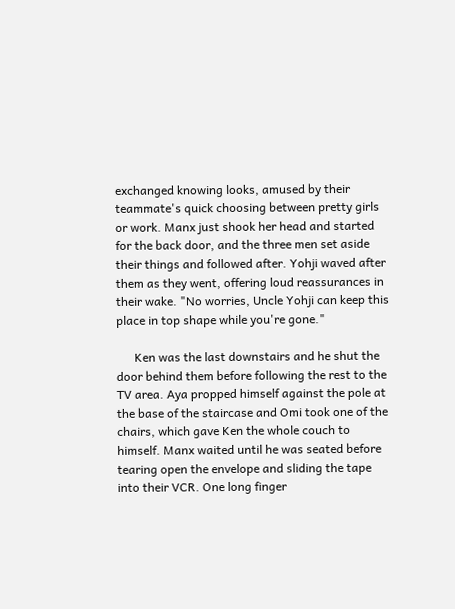exchanged knowing looks, amused by their teammate's quick choosing between pretty girls or work. Manx just shook her head and started for the back door, and the three men set aside their things and followed after. Yohji waved after them as they went, offering loud reassurances in their wake. "No worries, Uncle Yohji can keep this place in top shape while you're gone."

      Ken was the last downstairs and he shut the door behind them before following the rest to the TV area. Aya propped himself against the pole at the base of the staircase and Omi took one of the chairs, which gave Ken the whole couch to himself. Manx waited until he was seated before tearing open the envelope and sliding the tape into their VCR. One long finger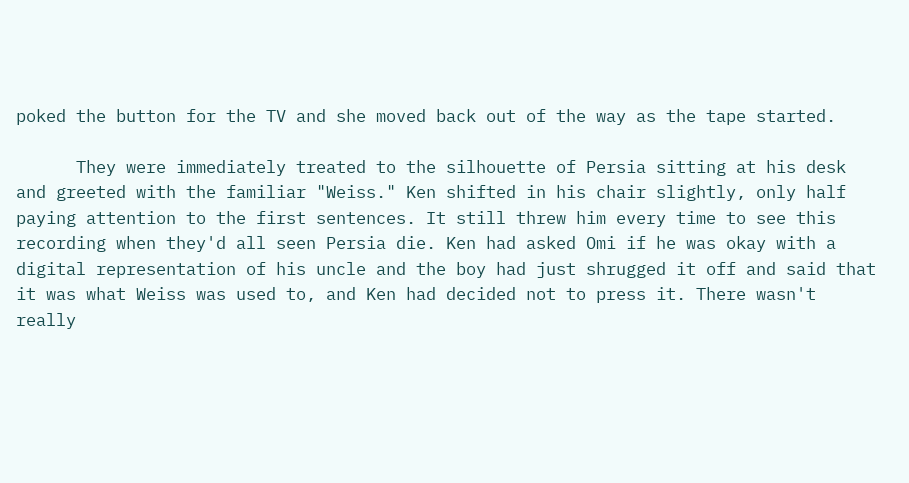poked the button for the TV and she moved back out of the way as the tape started.

      They were immediately treated to the silhouette of Persia sitting at his desk and greeted with the familiar "Weiss." Ken shifted in his chair slightly, only half paying attention to the first sentences. It still threw him every time to see this recording when they'd all seen Persia die. Ken had asked Omi if he was okay with a digital representation of his uncle and the boy had just shrugged it off and said that it was what Weiss was used to, and Ken had decided not to press it. There wasn't really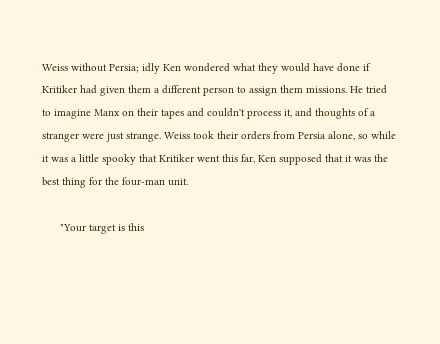Weiss without Persia; idly Ken wondered what they would have done if Kritiker had given them a different person to assign them missions. He tried to imagine Manx on their tapes and couldn't process it, and thoughts of a stranger were just strange. Weiss took their orders from Persia alone, so while it was a little spooky that Kritiker went this far, Ken supposed that it was the best thing for the four-man unit.

      "Your target is this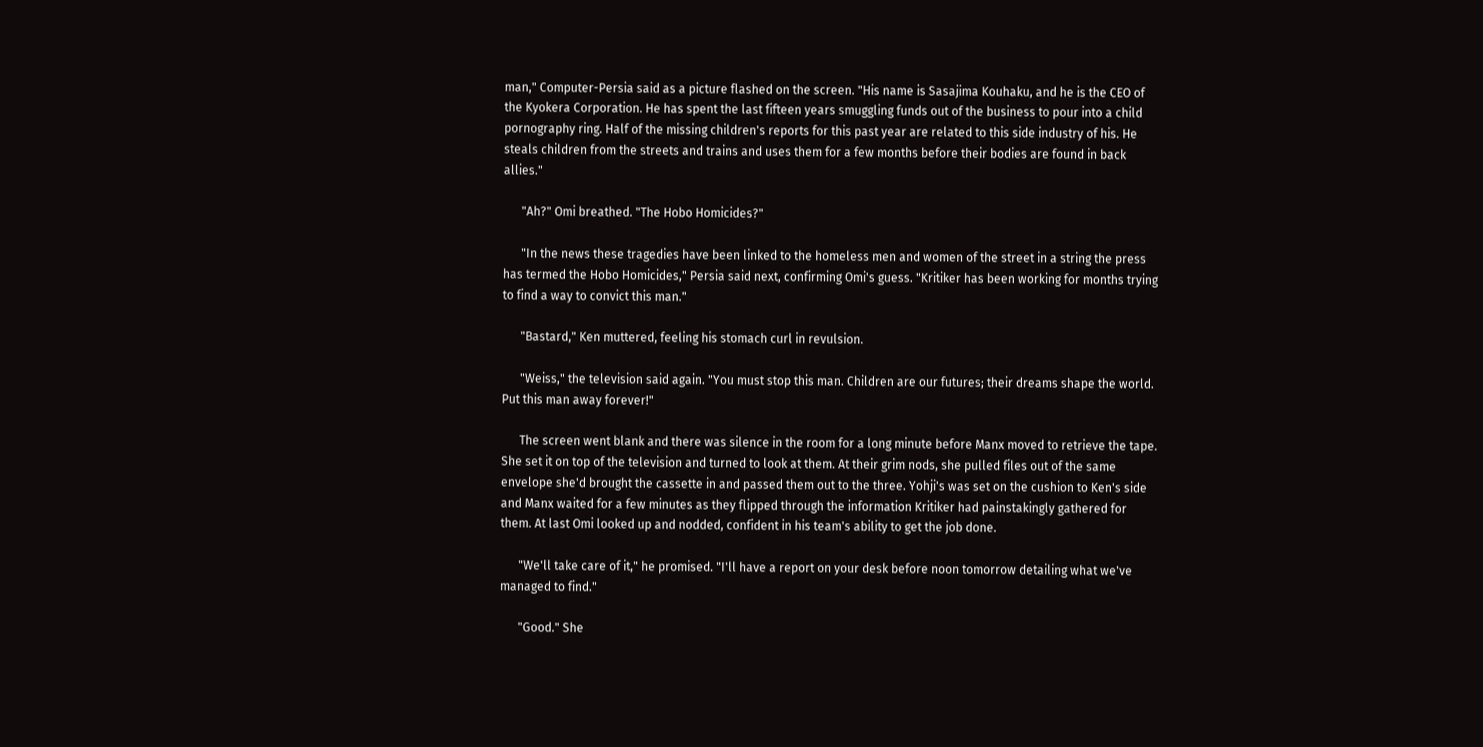man," Computer-Persia said as a picture flashed on the screen. "His name is Sasajima Kouhaku, and he is the CEO of the Kyokera Corporation. He has spent the last fifteen years smuggling funds out of the business to pour into a child pornography ring. Half of the missing children's reports for this past year are related to this side industry of his. He steals children from the streets and trains and uses them for a few months before their bodies are found in back allies."

      "Ah?" Omi breathed. "The Hobo Homicides?"

      "In the news these tragedies have been linked to the homeless men and women of the street in a string the press has termed the Hobo Homicides," Persia said next, confirming Omi's guess. "Kritiker has been working for months trying to find a way to convict this man."

      "Bastard," Ken muttered, feeling his stomach curl in revulsion.

      "Weiss," the television said again. "You must stop this man. Children are our futures; their dreams shape the world. Put this man away forever!"

      The screen went blank and there was silence in the room for a long minute before Manx moved to retrieve the tape. She set it on top of the television and turned to look at them. At their grim nods, she pulled files out of the same envelope she'd brought the cassette in and passed them out to the three. Yohji's was set on the cushion to Ken's side and Manx waited for a few minutes as they flipped through the information Kritiker had painstakingly gathered for them. At last Omi looked up and nodded, confident in his team's ability to get the job done.

      "We'll take care of it," he promised. "I'll have a report on your desk before noon tomorrow detailing what we've managed to find."

      "Good." She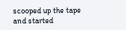scooped up the tape and started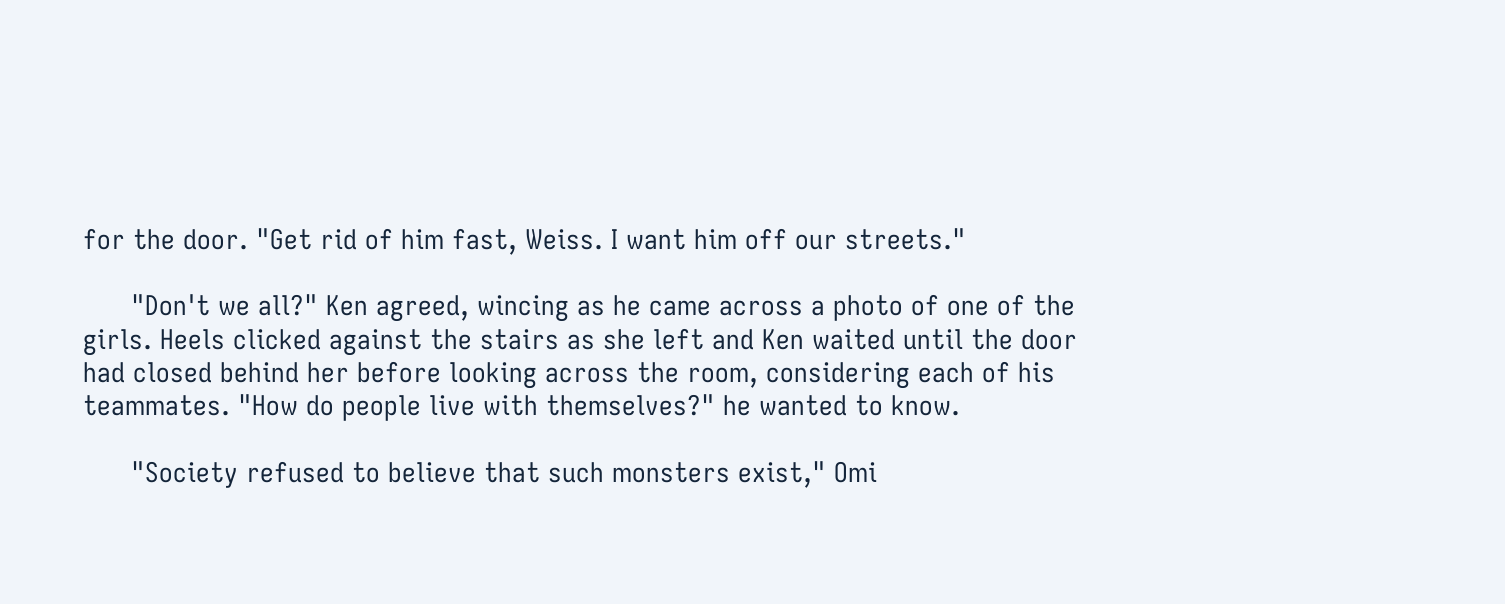for the door. "Get rid of him fast, Weiss. I want him off our streets."

      "Don't we all?" Ken agreed, wincing as he came across a photo of one of the girls. Heels clicked against the stairs as she left and Ken waited until the door had closed behind her before looking across the room, considering each of his teammates. "How do people live with themselves?" he wanted to know.

      "Society refused to believe that such monsters exist," Omi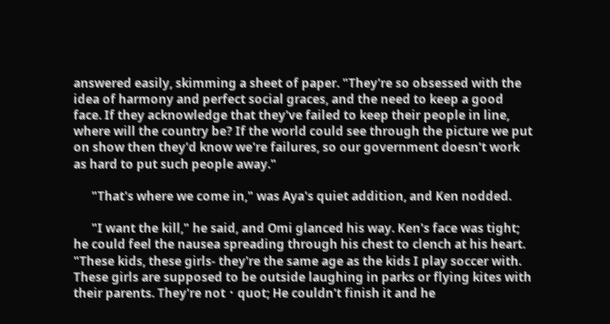answered easily, skimming a sheet of paper. "They're so obsessed with the idea of harmony and perfect social graces, and the need to keep a good face. If they acknowledge that they've failed to keep their people in line, where will the country be? If the world could see through the picture we put on show then they'd know we're failures, so our government doesn't work as hard to put such people away."

      "That's where we come in," was Aya's quiet addition, and Ken nodded.

      "I want the kill," he said, and Omi glanced his way. Ken's face was tight; he could feel the nausea spreading through his chest to clench at his heart. "These kids, these girls- they're the same age as the kids I play soccer with. These girls are supposed to be outside laughing in parks or flying kites with their parents. They're not・quot; He couldn't finish it and he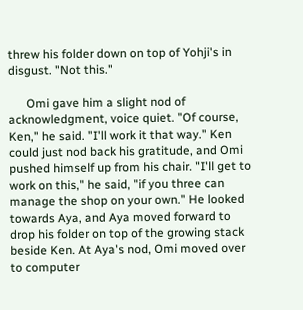threw his folder down on top of Yohji's in disgust. "Not this."

      Omi gave him a slight nod of acknowledgment, voice quiet. "Of course, Ken," he said. "I'll work it that way." Ken could just nod back his gratitude, and Omi pushed himself up from his chair. "I'll get to work on this," he said, "if you three can manage the shop on your own." He looked towards Aya, and Aya moved forward to drop his folder on top of the growing stack beside Ken. At Aya's nod, Omi moved over to computer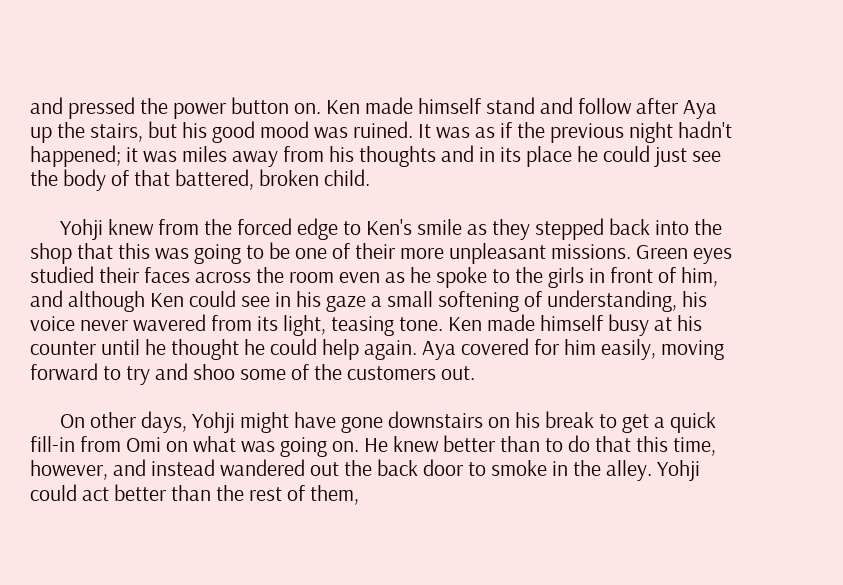and pressed the power button on. Ken made himself stand and follow after Aya up the stairs, but his good mood was ruined. It was as if the previous night hadn't happened; it was miles away from his thoughts and in its place he could just see the body of that battered, broken child.

      Yohji knew from the forced edge to Ken's smile as they stepped back into the shop that this was going to be one of their more unpleasant missions. Green eyes studied their faces across the room even as he spoke to the girls in front of him, and although Ken could see in his gaze a small softening of understanding, his voice never wavered from its light, teasing tone. Ken made himself busy at his counter until he thought he could help again. Aya covered for him easily, moving forward to try and shoo some of the customers out.

      On other days, Yohji might have gone downstairs on his break to get a quick fill-in from Omi on what was going on. He knew better than to do that this time, however, and instead wandered out the back door to smoke in the alley. Yohji could act better than the rest of them,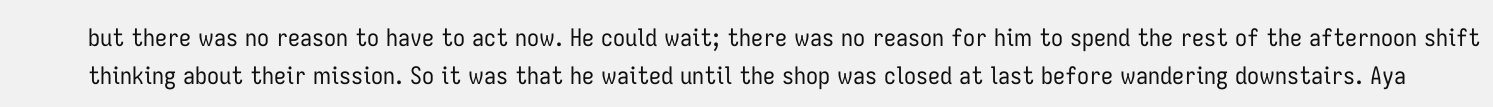but there was no reason to have to act now. He could wait; there was no reason for him to spend the rest of the afternoon shift thinking about their mission. So it was that he waited until the shop was closed at last before wandering downstairs. Aya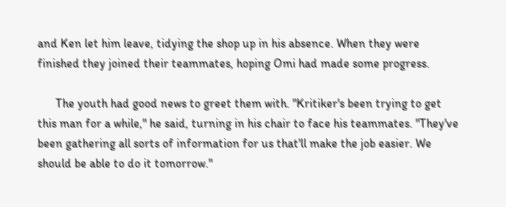and Ken let him leave, tidying the shop up in his absence. When they were finished they joined their teammates, hoping Omi had made some progress.

      The youth had good news to greet them with. "Kritiker's been trying to get this man for a while," he said, turning in his chair to face his teammates. "They've been gathering all sorts of information for us that'll make the job easier. We should be able to do it tomorrow."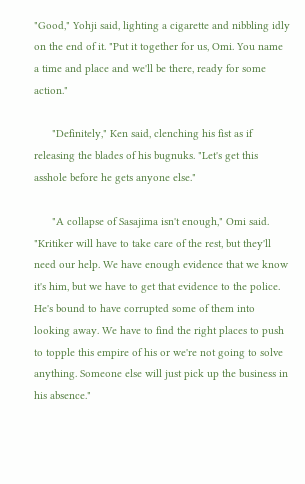"Good," Yohji said, lighting a cigarette and nibbling idly on the end of it. "Put it together for us, Omi. You name a time and place and we'll be there, ready for some action."

      "Definitely," Ken said, clenching his fist as if releasing the blades of his bugnuks. "Let's get this asshole before he gets anyone else."

      "A collapse of Sasajima isn't enough," Omi said. "Kritiker will have to take care of the rest, but they'll need our help. We have enough evidence that we know it's him, but we have to get that evidence to the police. He's bound to have corrupted some of them into looking away. We have to find the right places to push to topple this empire of his or we're not going to solve anything. Someone else will just pick up the business in his absence."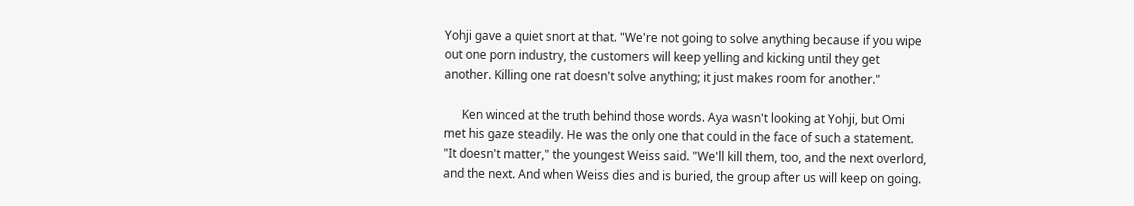Yohji gave a quiet snort at that. "We're not going to solve anything because if you wipe out one porn industry, the customers will keep yelling and kicking until they get another. Killing one rat doesn't solve anything; it just makes room for another."

      Ken winced at the truth behind those words. Aya wasn't looking at Yohji, but Omi met his gaze steadily. He was the only one that could in the face of such a statement. "It doesn't matter," the youngest Weiss said. "We'll kill them, too, and the next overlord, and the next. And when Weiss dies and is buried, the group after us will keep on going.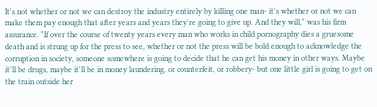It's not whether or not we can destroy the industry entirely by killing one man- it's whether or not we can make them pay enough that after years and years they're going to give up. And they will," was his firm assurance. "If over the course of twenty years every man who works in child pornography dies a gruesome death and is strung up for the press to see, whether or not the press will be bold enough to acknowledge the corruption in society, someone somewhere is going to decide that he can get his money in other ways. Maybe it'll be drugs, maybe it'll be in money laundering, or counterfeit, or robbery- but one little girl is going to get on the train outside her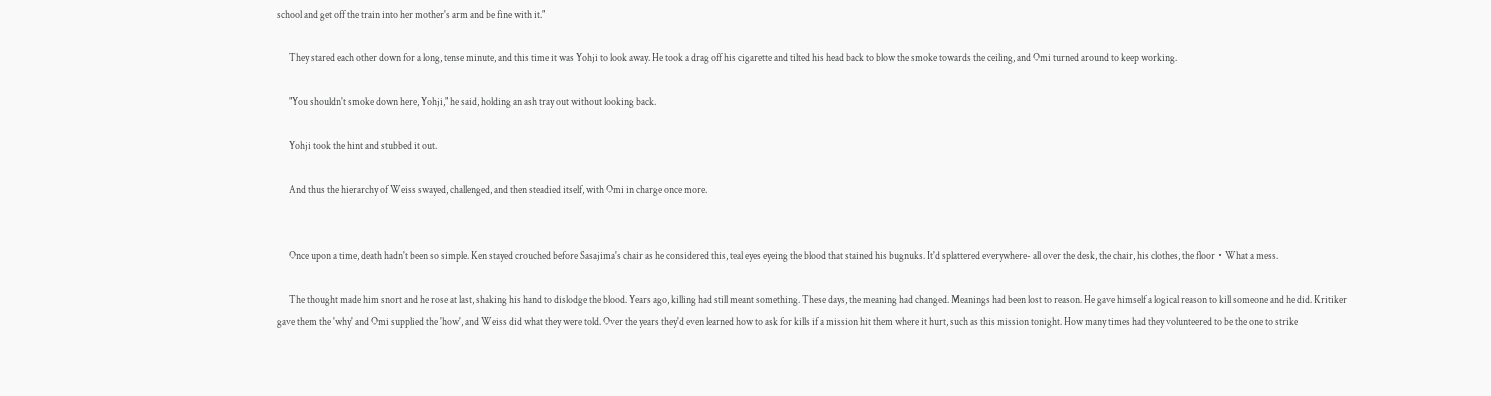school and get off the train into her mother's arm and be fine with it."

      They stared each other down for a long, tense minute, and this time it was Yohji to look away. He took a drag off his cigarette and tilted his head back to blow the smoke towards the ceiling, and Omi turned around to keep working.

      "You shouldn't smoke down here, Yohji," he said, holding an ash tray out without looking back.

      Yohji took the hint and stubbed it out.

      And thus the hierarchy of Weiss swayed, challenged, and then steadied itself, with Omi in charge once more.


      Once upon a time, death hadn't been so simple. Ken stayed crouched before Sasajima's chair as he considered this, teal eyes eyeing the blood that stained his bugnuks. It'd splattered everywhere- all over the desk, the chair, his clothes, the floor・What a mess.

      The thought made him snort and he rose at last, shaking his hand to dislodge the blood. Years ago, killing had still meant something. These days, the meaning had changed. Meanings had been lost to reason. He gave himself a logical reason to kill someone and he did. Kritiker gave them the 'why' and Omi supplied the 'how', and Weiss did what they were told. Over the years they'd even learned how to ask for kills if a mission hit them where it hurt, such as this mission tonight. How many times had they volunteered to be the one to strike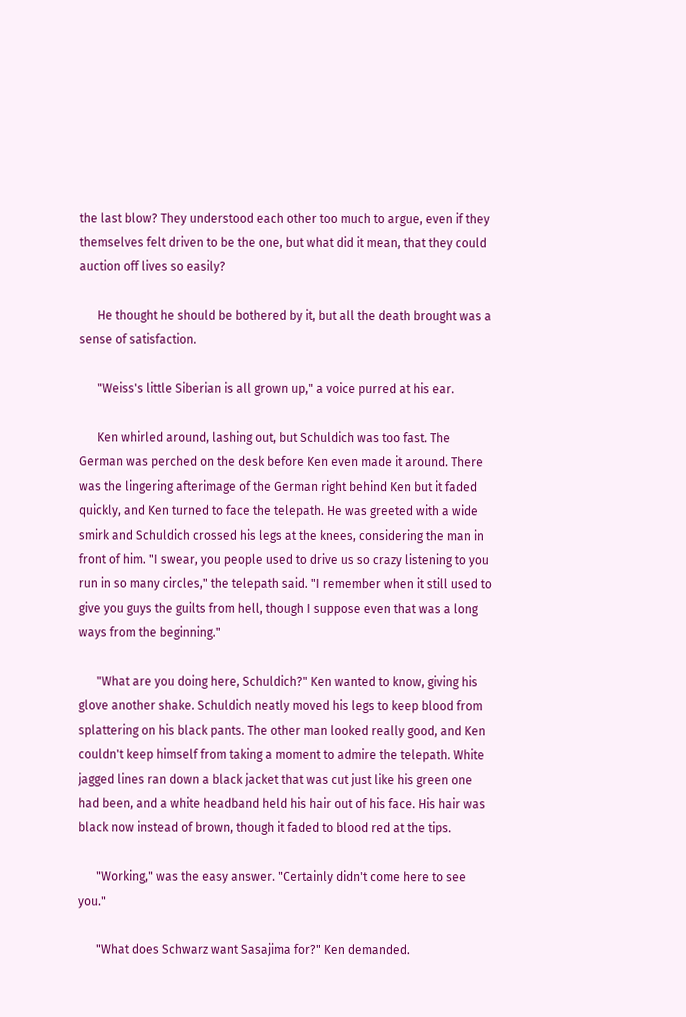the last blow? They understood each other too much to argue, even if they themselves felt driven to be the one, but what did it mean, that they could auction off lives so easily?

      He thought he should be bothered by it, but all the death brought was a sense of satisfaction.

      "Weiss's little Siberian is all grown up," a voice purred at his ear.

      Ken whirled around, lashing out, but Schuldich was too fast. The German was perched on the desk before Ken even made it around. There was the lingering afterimage of the German right behind Ken but it faded quickly, and Ken turned to face the telepath. He was greeted with a wide smirk and Schuldich crossed his legs at the knees, considering the man in front of him. "I swear, you people used to drive us so crazy listening to you run in so many circles," the telepath said. "I remember when it still used to give you guys the guilts from hell, though I suppose even that was a long ways from the beginning."

      "What are you doing here, Schuldich?" Ken wanted to know, giving his glove another shake. Schuldich neatly moved his legs to keep blood from splattering on his black pants. The other man looked really good, and Ken couldn't keep himself from taking a moment to admire the telepath. White jagged lines ran down a black jacket that was cut just like his green one had been, and a white headband held his hair out of his face. His hair was black now instead of brown, though it faded to blood red at the tips.

      "Working," was the easy answer. "Certainly didn't come here to see you."

      "What does Schwarz want Sasajima for?" Ken demanded.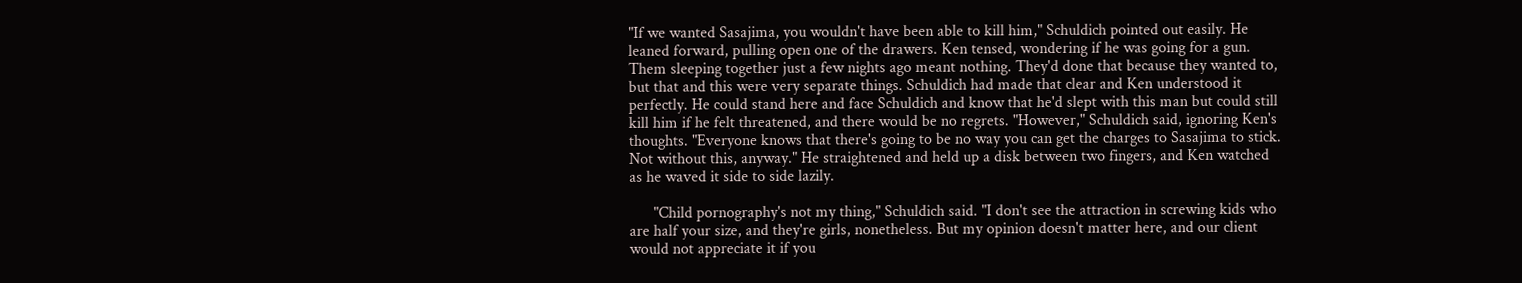"If we wanted Sasajima, you wouldn't have been able to kill him," Schuldich pointed out easily. He leaned forward, pulling open one of the drawers. Ken tensed, wondering if he was going for a gun. Them sleeping together just a few nights ago meant nothing. They'd done that because they wanted to, but that and this were very separate things. Schuldich had made that clear and Ken understood it perfectly. He could stand here and face Schuldich and know that he'd slept with this man but could still kill him if he felt threatened, and there would be no regrets. "However," Schuldich said, ignoring Ken's thoughts. "Everyone knows that there's going to be no way you can get the charges to Sasajima to stick. Not without this, anyway." He straightened and held up a disk between two fingers, and Ken watched as he waved it side to side lazily.

      "Child pornography's not my thing," Schuldich said. "I don't see the attraction in screwing kids who are half your size, and they're girls, nonetheless. But my opinion doesn't matter here, and our client would not appreciate it if you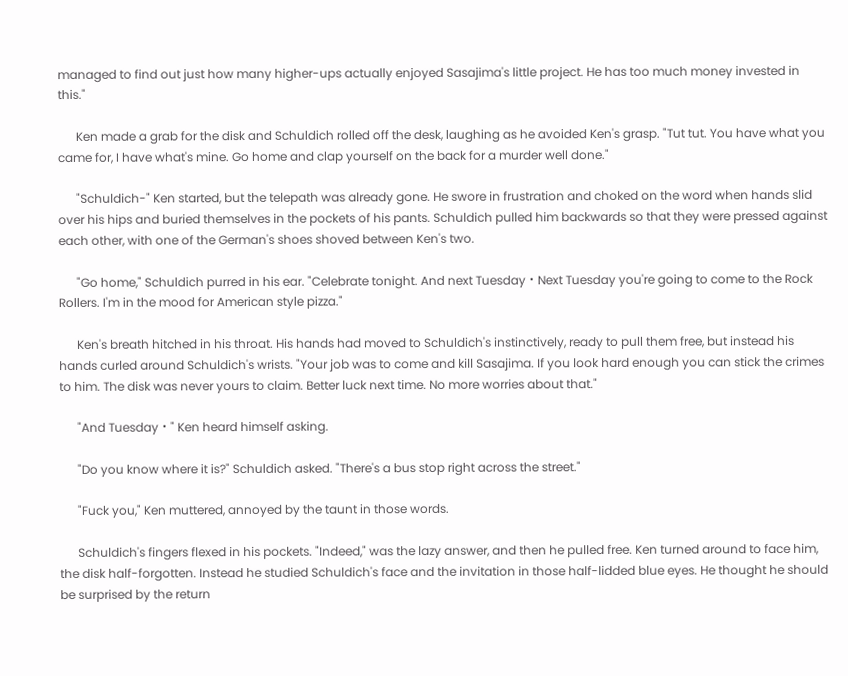managed to find out just how many higher-ups actually enjoyed Sasajima's little project. He has too much money invested in this."

      Ken made a grab for the disk and Schuldich rolled off the desk, laughing as he avoided Ken's grasp. "Tut tut. You have what you came for, I have what's mine. Go home and clap yourself on the back for a murder well done."

      "Schuldich-" Ken started, but the telepath was already gone. He swore in frustration and choked on the word when hands slid over his hips and buried themselves in the pockets of his pants. Schuldich pulled him backwards so that they were pressed against each other, with one of the German's shoes shoved between Ken's two.

      "Go home," Schuldich purred in his ear. "Celebrate tonight. And next Tuesday・Next Tuesday you're going to come to the Rock Rollers. I'm in the mood for American style pizza."

      Ken's breath hitched in his throat. His hands had moved to Schuldich's instinctively, ready to pull them free, but instead his hands curled around Schuldich's wrists. "Your job was to come and kill Sasajima. If you look hard enough you can stick the crimes to him. The disk was never yours to claim. Better luck next time. No more worries about that."

      "And Tuesday・" Ken heard himself asking.

      "Do you know where it is?" Schuldich asked. "There's a bus stop right across the street."

      "Fuck you," Ken muttered, annoyed by the taunt in those words.

      Schuldich's fingers flexed in his pockets. "Indeed," was the lazy answer, and then he pulled free. Ken turned around to face him, the disk half-forgotten. Instead he studied Schuldich's face and the invitation in those half-lidded blue eyes. He thought he should be surprised by the return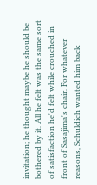invitation; he thought maybe he should be bothered by it. All he felt was the same sort of satisfaction he'd felt while crouched in front of Sasajima's chair. For whatever reasons, Schuldich wanted him back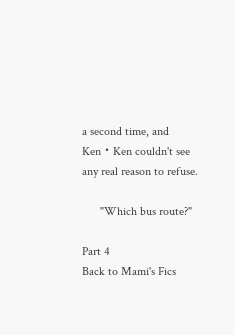a second time, and Ken・Ken couldn't see any real reason to refuse.

      "Which bus route?"

Part 4
Back to Mami's Fics